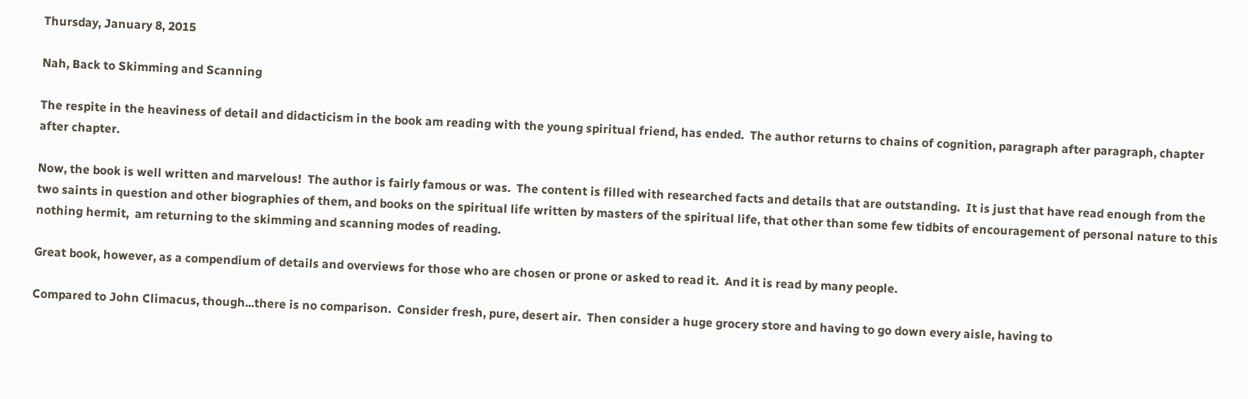Thursday, January 8, 2015

Nah, Back to Skimming and Scanning

The respite in the heaviness of detail and didacticism in the book am reading with the young spiritual friend, has ended.  The author returns to chains of cognition, paragraph after paragraph, chapter after chapter.

Now, the book is well written and marvelous!  The author is fairly famous or was.  The content is filled with researched facts and details that are outstanding.  It is just that have read enough from the two saints in question and other biographies of them, and books on the spiritual life written by masters of the spiritual life, that other than some few tidbits of encouragement of personal nature to this nothing hermit,  am returning to the skimming and scanning modes of reading.

Great book, however, as a compendium of details and overviews for those who are chosen or prone or asked to read it.  And it is read by many people.

Compared to John Climacus, though...there is no comparison.  Consider fresh, pure, desert air.  Then consider a huge grocery store and having to go down every aisle, having to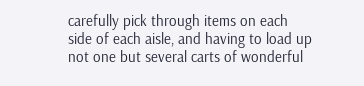carefully pick through items on each side of each aisle, and having to load up not one but several carts of wonderful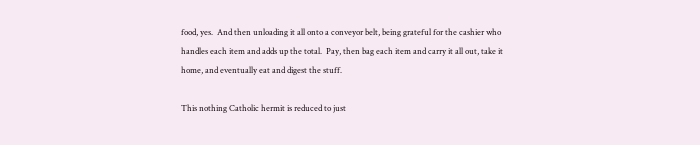food, yes.  And then unloading it all onto a conveyor belt, being grateful for the cashier who handles each item and adds up the total.  Pay, then bag each item and carry it all out, take it home, and eventually eat and digest the stuff.

This nothing Catholic hermit is reduced to just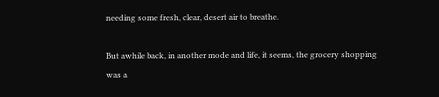needing some fresh, clear, desert air to breathe.

But awhile back, in another mode and life, it seems, the grocery shopping was a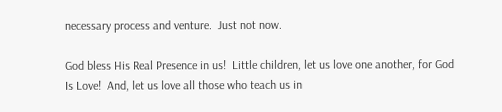necessary process and venture.  Just not now.

God bless His Real Presence in us!  Little children, let us love one another, for God Is Love!  And, let us love all those who teach us in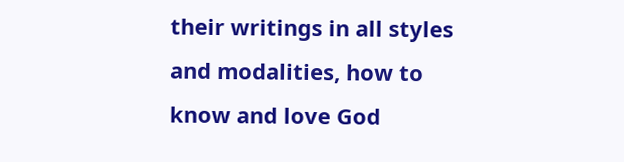their writings in all styles and modalities, how to know and love God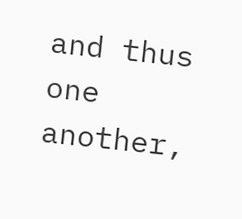and thus one another,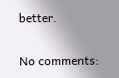better.

No comments: